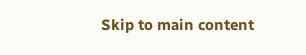Skip to main content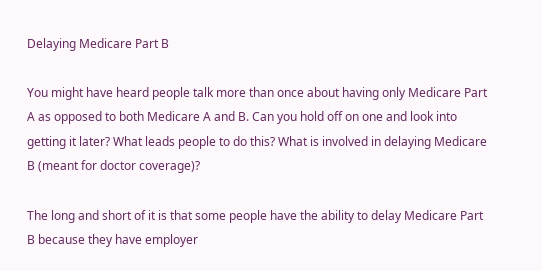Delaying Medicare Part B

You might have heard people talk more than once about having only Medicare Part A as opposed to both Medicare A and B. Can you hold off on one and look into getting it later? What leads people to do this? What is involved in delaying Medicare B (meant for doctor coverage)?

The long and short of it is that some people have the ability to delay Medicare Part B because they have employer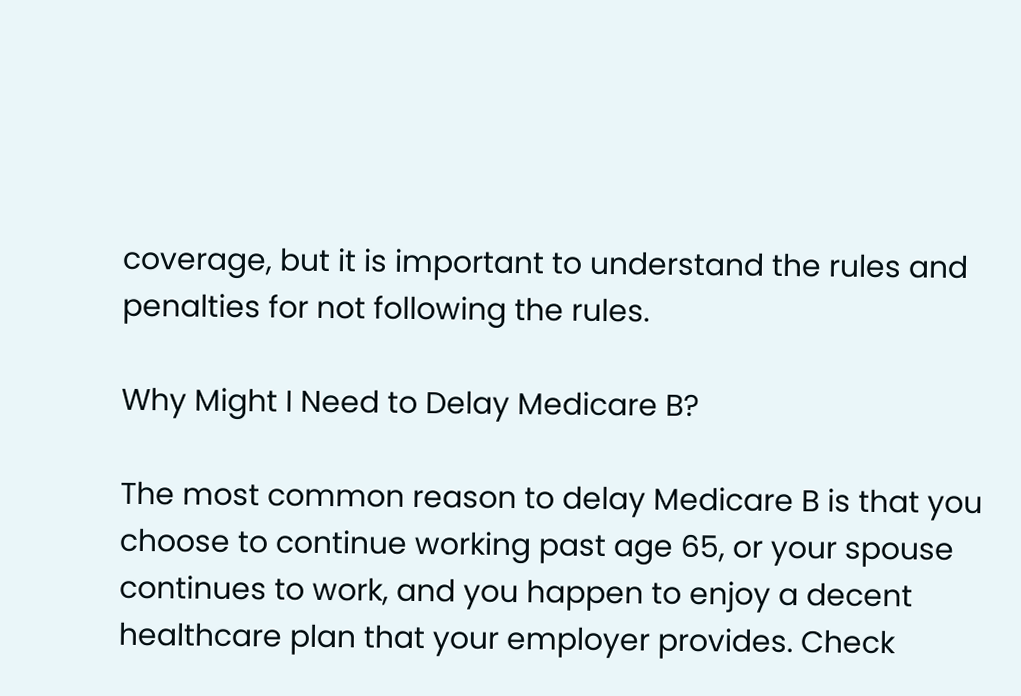coverage, but it is important to understand the rules and penalties for not following the rules.

Why Might I Need to Delay Medicare B?

The most common reason to delay Medicare B is that you choose to continue working past age 65, or your spouse continues to work, and you happen to enjoy a decent healthcare plan that your employer provides. Check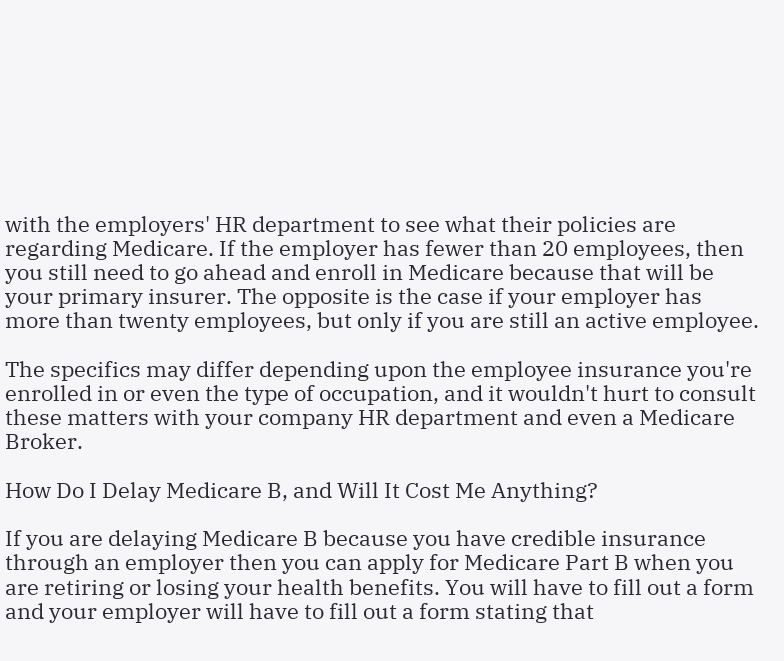with the employers' HR department to see what their policies are regarding Medicare. If the employer has fewer than 20 employees, then you still need to go ahead and enroll in Medicare because that will be your primary insurer. The opposite is the case if your employer has more than twenty employees, but only if you are still an active employee.

The specifics may differ depending upon the employee insurance you're enrolled in or even the type of occupation, and it wouldn't hurt to consult these matters with your company HR department and even a Medicare Broker.

How Do I Delay Medicare B, and Will It Cost Me Anything?

If you are delaying Medicare B because you have credible insurance through an employer then you can apply for Medicare Part B when you are retiring or losing your health benefits. You will have to fill out a form and your employer will have to fill out a form stating that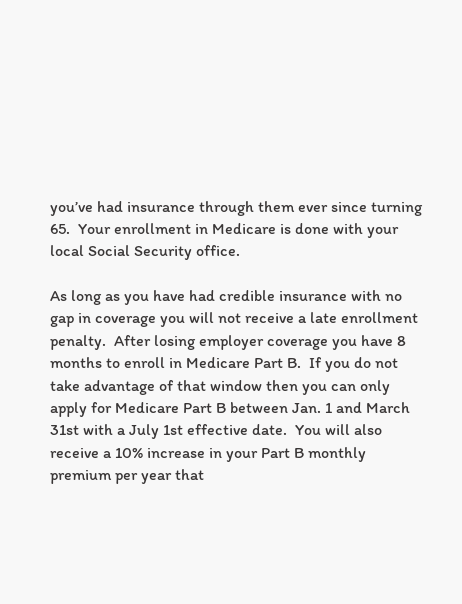you’ve had insurance through them ever since turning 65.  Your enrollment in Medicare is done with your local Social Security office.

As long as you have had credible insurance with no gap in coverage you will not receive a late enrollment penalty.  After losing employer coverage you have 8 months to enroll in Medicare Part B.  If you do not take advantage of that window then you can only apply for Medicare Part B between Jan. 1 and March 31st with a July 1st effective date.  You will also receive a 10% increase in your Part B monthly premium per year that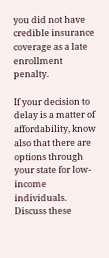you did not have credible insurance coverage as a late enrollment penalty.

If your decision to delay is a matter of affordability, know also that there are options through your state for low-income individuals. Discuss these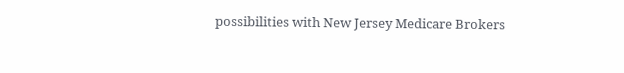possibilities with New Jersey Medicare Brokers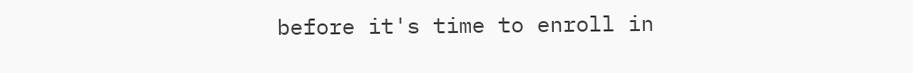before it's time to enroll in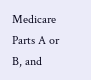Medicare Parts A or B, and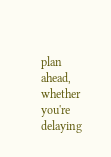plan ahead, whether you're delaying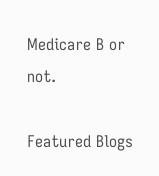Medicare B or not.

Featured Blogs